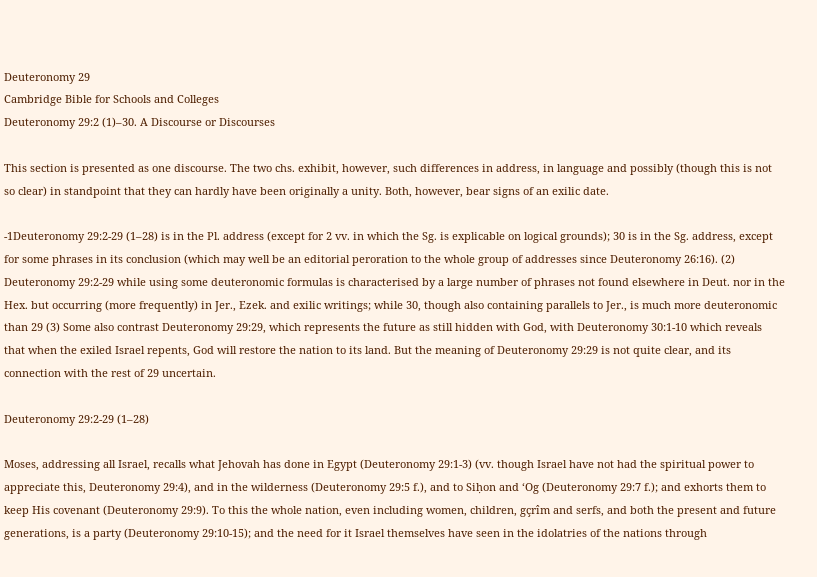Deuteronomy 29
Cambridge Bible for Schools and Colleges
Deuteronomy 29:2 (1)–30. A Discourse or Discourses

This section is presented as one discourse. The two chs. exhibit, however, such differences in address, in language and possibly (though this is not so clear) in standpoint that they can hardly have been originally a unity. Both, however, bear signs of an exilic date.

-1Deuteronomy 29:2-29 (1–28) is in the Pl. address (except for 2 vv. in which the Sg. is explicable on logical grounds); 30 is in the Sg. address, except for some phrases in its conclusion (which may well be an editorial peroration to the whole group of addresses since Deuteronomy 26:16). (2) Deuteronomy 29:2-29 while using some deuteronomic formulas is characterised by a large number of phrases not found elsewhere in Deut. nor in the Hex. but occurring (more frequently) in Jer., Ezek. and exilic writings; while 30, though also containing parallels to Jer., is much more deuteronomic than 29 (3) Some also contrast Deuteronomy 29:29, which represents the future as still hidden with God, with Deuteronomy 30:1-10 which reveals that when the exiled Israel repents, God will restore the nation to its land. But the meaning of Deuteronomy 29:29 is not quite clear, and its connection with the rest of 29 uncertain.

Deuteronomy 29:2-29 (1–28)

Moses, addressing all Israel, recalls what Jehovah has done in Egypt (Deuteronomy 29:1-3) (vv. though Israel have not had the spiritual power to appreciate this, Deuteronomy 29:4), and in the wilderness (Deuteronomy 29:5 f.), and to Siḥon and ‘Og (Deuteronomy 29:7 f.); and exhorts them to keep His covenant (Deuteronomy 29:9). To this the whole nation, even including women, children, gçrîm and serfs, and both the present and future generations, is a party (Deuteronomy 29:10-15); and the need for it Israel themselves have seen in the idolatries of the nations through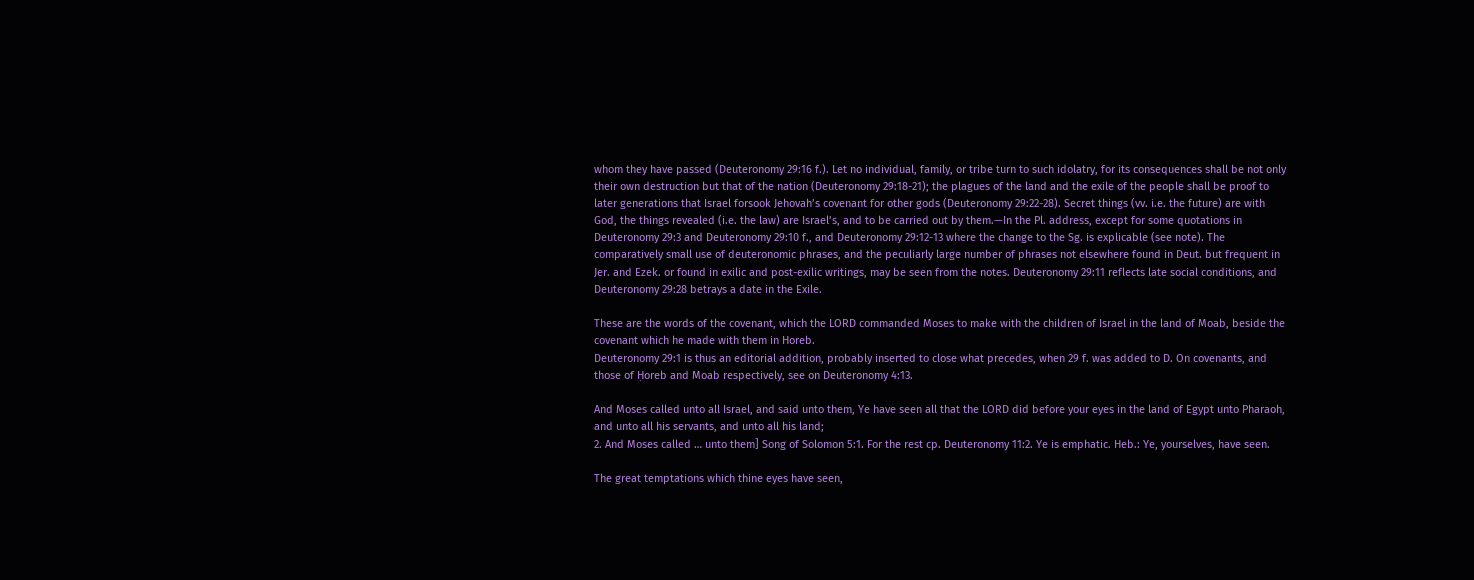whom they have passed (Deuteronomy 29:16 f.). Let no individual, family, or tribe turn to such idolatry, for its consequences shall be not only their own destruction but that of the nation (Deuteronomy 29:18-21); the plagues of the land and the exile of the people shall be proof to later generations that Israel forsook Jehovah’s covenant for other gods (Deuteronomy 29:22-28). Secret things (vv. i.e. the future) are with God, the things revealed (i.e. the law) are Israel’s, and to be carried out by them.—In the Pl. address, except for some quotations in Deuteronomy 29:3 and Deuteronomy 29:10 f., and Deuteronomy 29:12-13 where the change to the Sg. is explicable (see note). The comparatively small use of deuteronomic phrases, and the peculiarly large number of phrases not elsewhere found in Deut. but frequent in Jer. and Ezek. or found in exilic and post-exilic writings, may be seen from the notes. Deuteronomy 29:11 reflects late social conditions, and Deuteronomy 29:28 betrays a date in the Exile.

These are the words of the covenant, which the LORD commanded Moses to make with the children of Israel in the land of Moab, beside the covenant which he made with them in Horeb.
Deuteronomy 29:1 is thus an editorial addition, probably inserted to close what precedes, when 29 f. was added to D. On covenants, and those of Ḥoreb and Moab respectively, see on Deuteronomy 4:13.

And Moses called unto all Israel, and said unto them, Ye have seen all that the LORD did before your eyes in the land of Egypt unto Pharaoh, and unto all his servants, and unto all his land;
2. And Moses called … unto them] Song of Solomon 5:1. For the rest cp. Deuteronomy 11:2. Ye is emphatic. Heb.: Ye, yourselves, have seen.

The great temptations which thine eyes have seen,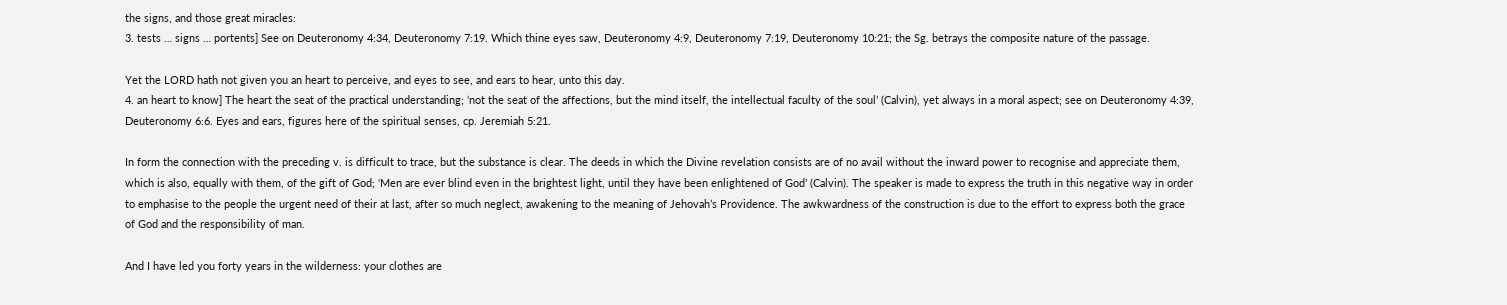the signs, and those great miracles:
3. tests … signs … portents] See on Deuteronomy 4:34, Deuteronomy 7:19. Which thine eyes saw, Deuteronomy 4:9, Deuteronomy 7:19, Deuteronomy 10:21; the Sg. betrays the composite nature of the passage.

Yet the LORD hath not given you an heart to perceive, and eyes to see, and ears to hear, unto this day.
4. an heart to know] The heart the seat of the practical understanding; ‘not the seat of the affections, but the mind itself, the intellectual faculty of the soul’ (Calvin), yet always in a moral aspect; see on Deuteronomy 4:39, Deuteronomy 6:6. Eyes and ears, figures here of the spiritual senses, cp. Jeremiah 5:21.

In form the connection with the preceding v. is difficult to trace, but the substance is clear. The deeds in which the Divine revelation consists are of no avail without the inward power to recognise and appreciate them, which is also, equally with them, of the gift of God; ‘Men are ever blind even in the brightest light, until they have been enlightened of God’ (Calvin). The speaker is made to express the truth in this negative way in order to emphasise to the people the urgent need of their at last, after so much neglect, awakening to the meaning of Jehovah’s Providence. The awkwardness of the construction is due to the effort to express both the grace of God and the responsibility of man.

And I have led you forty years in the wilderness: your clothes are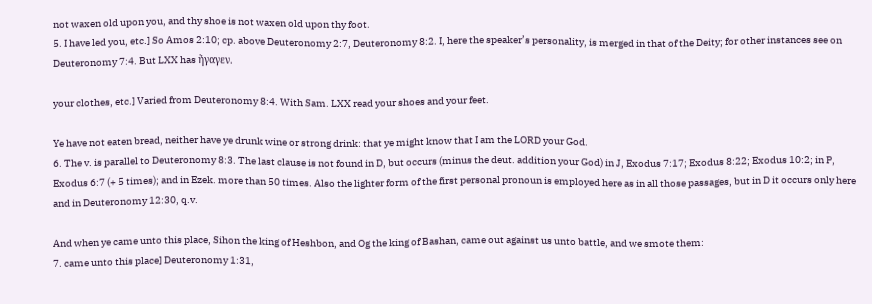not waxen old upon you, and thy shoe is not waxen old upon thy foot.
5. I have led you, etc.] So Amos 2:10; cp. above Deuteronomy 2:7, Deuteronomy 8:2. I, here the speaker’s personality, is merged in that of the Deity; for other instances see on Deuteronomy 7:4. But LXX has ἤγαγεν.

your clothes, etc.] Varied from Deuteronomy 8:4. With Sam. LXX read your shoes and your feet.

Ye have not eaten bread, neither have ye drunk wine or strong drink: that ye might know that I am the LORD your God.
6. The v. is parallel to Deuteronomy 8:3. The last clause is not found in D, but occurs (minus the deut. addition your God) in J, Exodus 7:17; Exodus 8:22; Exodus 10:2; in P, Exodus 6:7 (+ 5 times); and in Ezek. more than 50 times. Also the lighter form of the first personal pronoun is employed here as in all those passages, but in D it occurs only here and in Deuteronomy 12:30, q.v.

And when ye came unto this place, Sihon the king of Heshbon, and Og the king of Bashan, came out against us unto battle, and we smote them:
7. came unto this place] Deuteronomy 1:31,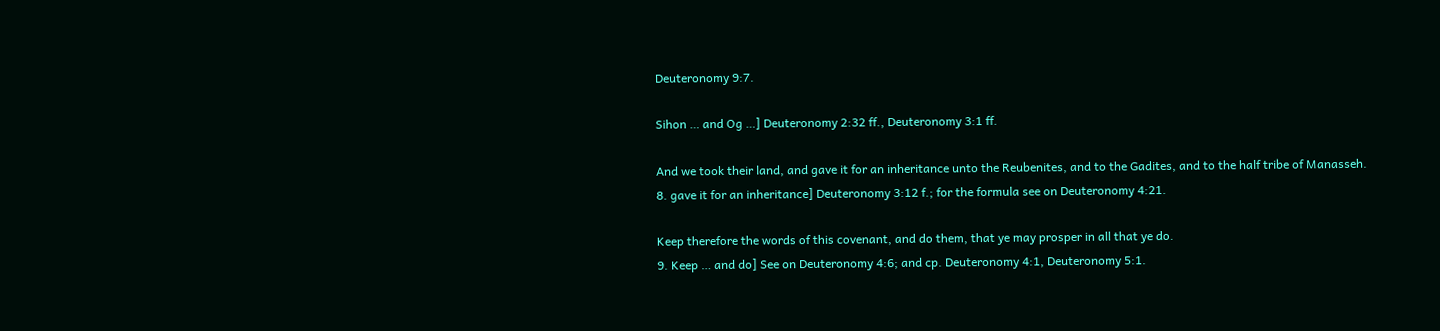Deuteronomy 9:7.

Sihon … and Og …] Deuteronomy 2:32 ff., Deuteronomy 3:1 ff.

And we took their land, and gave it for an inheritance unto the Reubenites, and to the Gadites, and to the half tribe of Manasseh.
8. gave it for an inheritance] Deuteronomy 3:12 f.; for the formula see on Deuteronomy 4:21.

Keep therefore the words of this covenant, and do them, that ye may prosper in all that ye do.
9. Keep … and do] See on Deuteronomy 4:6; and cp. Deuteronomy 4:1, Deuteronomy 5:1.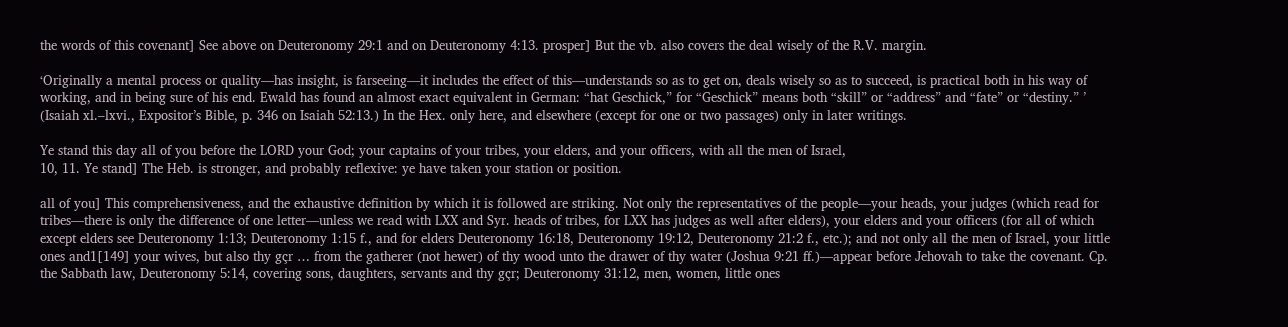the words of this covenant] See above on Deuteronomy 29:1 and on Deuteronomy 4:13. prosper] But the vb. also covers the deal wisely of the R.V. margin.

‘Originally a mental process or quality—has insight, is farseeing—it includes the effect of this—understands so as to get on, deals wisely so as to succeed, is practical both in his way of working, and in being sure of his end. Ewald has found an almost exact equivalent in German: “hat Geschick,” for “Geschick” means both “skill” or “address” and “fate” or “destiny.” ’ (Isaiah xl.–lxvi., Expositor’s Bible, p. 346 on Isaiah 52:13.) In the Hex. only here, and elsewhere (except for one or two passages) only in later writings.

Ye stand this day all of you before the LORD your God; your captains of your tribes, your elders, and your officers, with all the men of Israel,
10, 11. Ye stand] The Heb. is stronger, and probably reflexive: ye have taken your station or position.

all of you] This comprehensiveness, and the exhaustive definition by which it is followed are striking. Not only the representatives of the people—your heads, your judges (which read for tribes—there is only the difference of one letter—unless we read with LXX and Syr. heads of tribes, for LXX has judges as well after elders), your elders and your officers (for all of which except elders see Deuteronomy 1:13; Deuteronomy 1:15 f., and for elders Deuteronomy 16:18, Deuteronomy 19:12, Deuteronomy 21:2 f., etc.); and not only all the men of Israel, your little ones and1[149] your wives, but also thy gçr … from the gatherer (not hewer) of thy wood unto the drawer of thy water (Joshua 9:21 ff.)—appear before Jehovah to take the covenant. Cp. the Sabbath law, Deuteronomy 5:14, covering sons, daughters, servants and thy gçr; Deuteronomy 31:12, men, women, little ones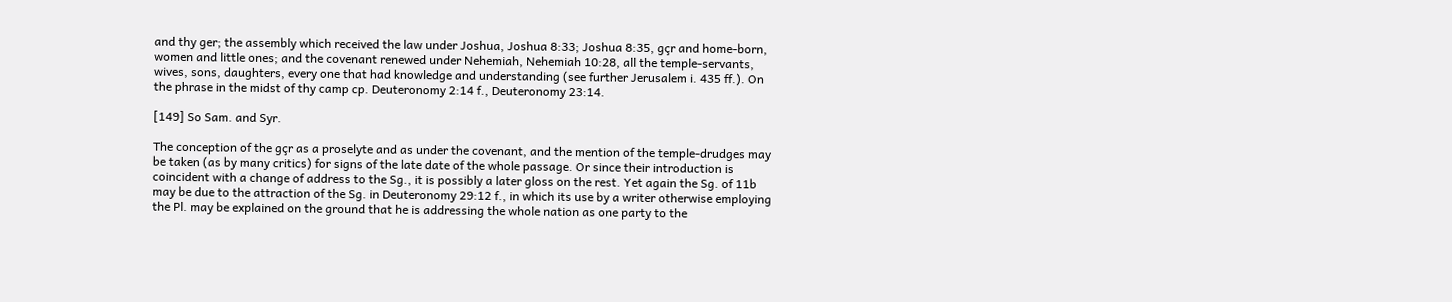and thy ger; the assembly which received the law under Joshua, Joshua 8:33; Joshua 8:35, gçr and home-born, women and little ones; and the covenant renewed under Nehemiah, Nehemiah 10:28, all the temple-servants, wives, sons, daughters, every one that had knowledge and understanding (see further Jerusalem i. 435 ff.). On the phrase in the midst of thy camp cp. Deuteronomy 2:14 f., Deuteronomy 23:14.

[149] So Sam. and Syr.

The conception of the gçr as a proselyte and as under the covenant, and the mention of the temple-drudges may be taken (as by many critics) for signs of the late date of the whole passage. Or since their introduction is coincident with a change of address to the Sg., it is possibly a later gloss on the rest. Yet again the Sg. of 11b may be due to the attraction of the Sg. in Deuteronomy 29:12 f., in which its use by a writer otherwise employing the Pl. may be explained on the ground that he is addressing the whole nation as one party to the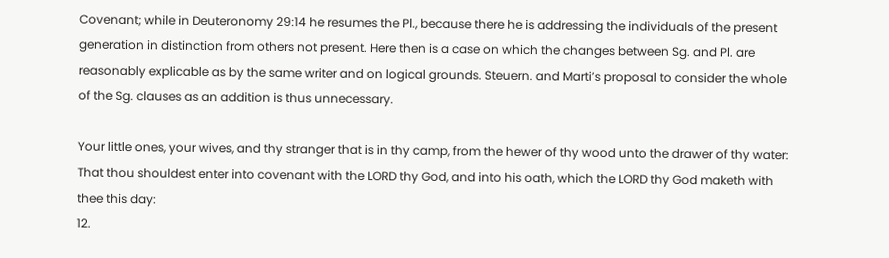Covenant; while in Deuteronomy 29:14 he resumes the Pl., because there he is addressing the individuals of the present generation in distinction from others not present. Here then is a case on which the changes between Sg. and Pl. are reasonably explicable as by the same writer and on logical grounds. Steuern. and Marti’s proposal to consider the whole of the Sg. clauses as an addition is thus unnecessary.

Your little ones, your wives, and thy stranger that is in thy camp, from the hewer of thy wood unto the drawer of thy water:
That thou shouldest enter into covenant with the LORD thy God, and into his oath, which the LORD thy God maketh with thee this day:
12.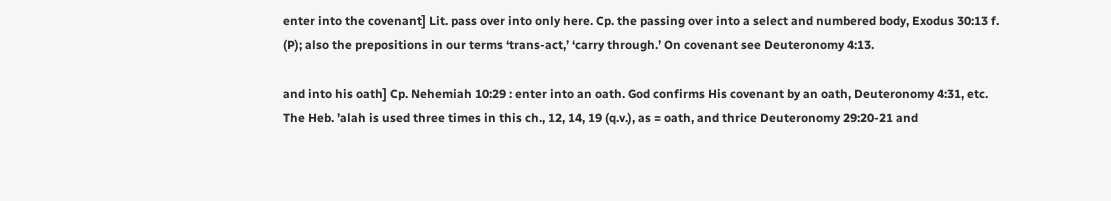enter into the covenant] Lit. pass over into only here. Cp. the passing over into a select and numbered body, Exodus 30:13 f. (P); also the prepositions in our terms ‘trans-act,’ ‘carry through.’ On covenant see Deuteronomy 4:13.

and into his oath] Cp. Nehemiah 10:29 : enter into an oath. God confirms His covenant by an oath, Deuteronomy 4:31, etc. The Heb. ’alah is used three times in this ch., 12, 14, 19 (q.v.), as = oath, and thrice Deuteronomy 29:20-21 and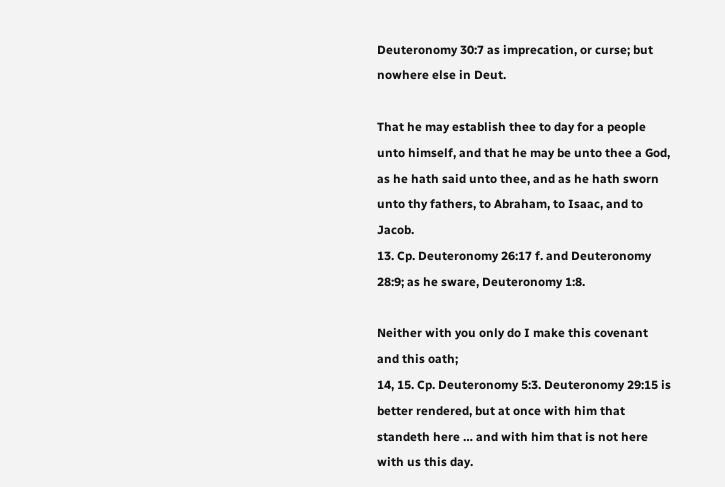Deuteronomy 30:7 as imprecation, or curse; but nowhere else in Deut.

That he may establish thee to day for a people unto himself, and that he may be unto thee a God, as he hath said unto thee, and as he hath sworn unto thy fathers, to Abraham, to Isaac, and to Jacob.
13. Cp. Deuteronomy 26:17 f. and Deuteronomy 28:9; as he sware, Deuteronomy 1:8.

Neither with you only do I make this covenant and this oath;
14, 15. Cp. Deuteronomy 5:3. Deuteronomy 29:15 is better rendered, but at once with him that standeth here … and with him that is not here with us this day.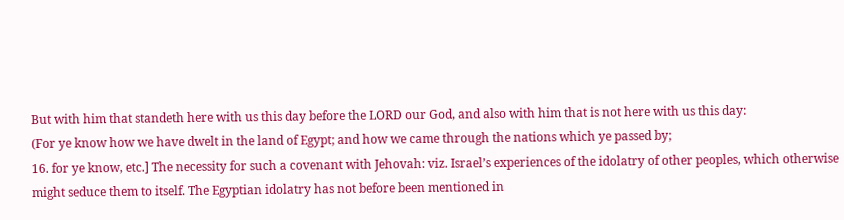But with him that standeth here with us this day before the LORD our God, and also with him that is not here with us this day:
(For ye know how we have dwelt in the land of Egypt; and how we came through the nations which ye passed by;
16. for ye know, etc.] The necessity for such a covenant with Jehovah: viz. Israel’s experiences of the idolatry of other peoples, which otherwise might seduce them to itself. The Egyptian idolatry has not before been mentioned in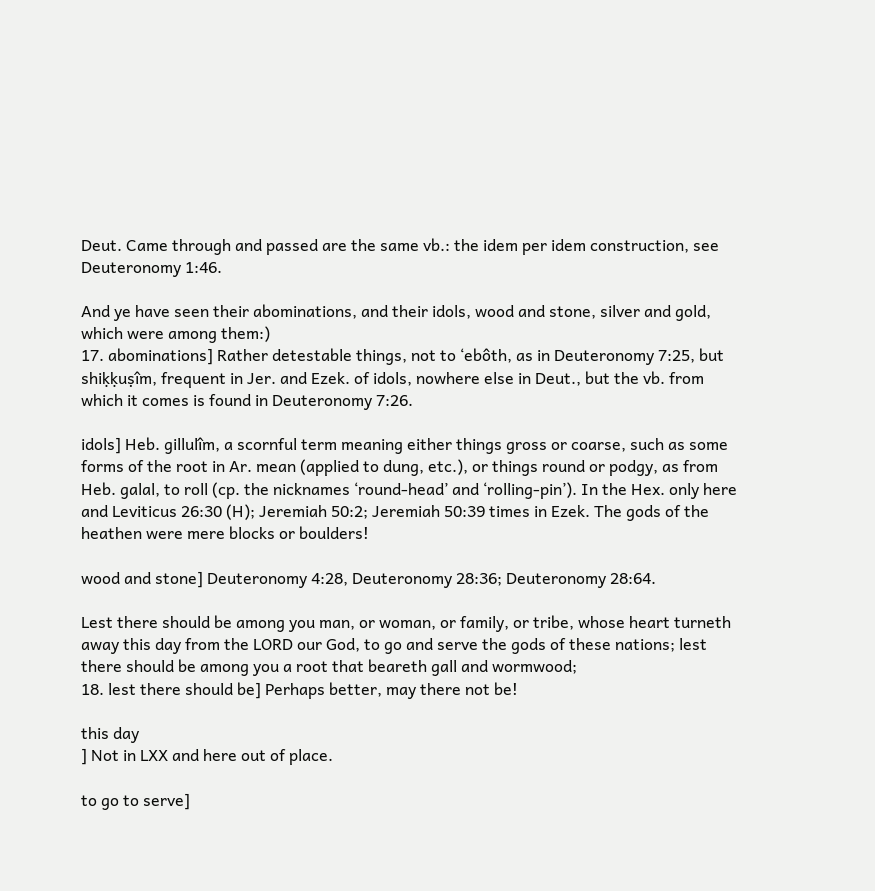Deut. Came through and passed are the same vb.: the idem per idem construction, see Deuteronomy 1:46.

And ye have seen their abominations, and their idols, wood and stone, silver and gold, which were among them:)
17. abominations] Rather detestable things, not to ‘ebôth, as in Deuteronomy 7:25, but shiḳḳuṣîm, frequent in Jer. and Ezek. of idols, nowhere else in Deut., but the vb. from which it comes is found in Deuteronomy 7:26.

idols] Heb. gillulîm, a scornful term meaning either things gross or coarse, such as some forms of the root in Ar. mean (applied to dung, etc.), or things round or podgy, as from Heb. galal, to roll (cp. the nicknames ‘round-head’ and ‘rolling-pin’). In the Hex. only here and Leviticus 26:30 (H); Jeremiah 50:2; Jeremiah 50:39 times in Ezek. The gods of the heathen were mere blocks or boulders!

wood and stone] Deuteronomy 4:28, Deuteronomy 28:36; Deuteronomy 28:64.

Lest there should be among you man, or woman, or family, or tribe, whose heart turneth away this day from the LORD our God, to go and serve the gods of these nations; lest there should be among you a root that beareth gall and wormwood;
18. lest there should be] Perhaps better, may there not be!

this day
] Not in LXX and here out of place.

to go to serve]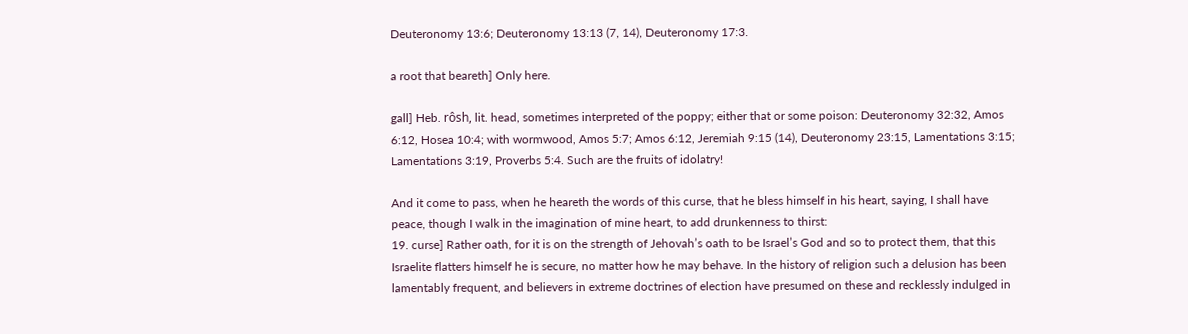Deuteronomy 13:6; Deuteronomy 13:13 (7, 14), Deuteronomy 17:3.

a root that beareth] Only here.

gall] Heb. rôsh, lit. head, sometimes interpreted of the poppy; either that or some poison: Deuteronomy 32:32, Amos 6:12, Hosea 10:4; with wormwood, Amos 5:7; Amos 6:12, Jeremiah 9:15 (14), Deuteronomy 23:15, Lamentations 3:15; Lamentations 3:19, Proverbs 5:4. Such are the fruits of idolatry!

And it come to pass, when he heareth the words of this curse, that he bless himself in his heart, saying, I shall have peace, though I walk in the imagination of mine heart, to add drunkenness to thirst:
19. curse] Rather oath, for it is on the strength of Jehovah’s oath to be Israel’s God and so to protect them, that this Israelite flatters himself he is secure, no matter how he may behave. In the history of religion such a delusion has been lamentably frequent, and believers in extreme doctrines of election have presumed on these and recklessly indulged in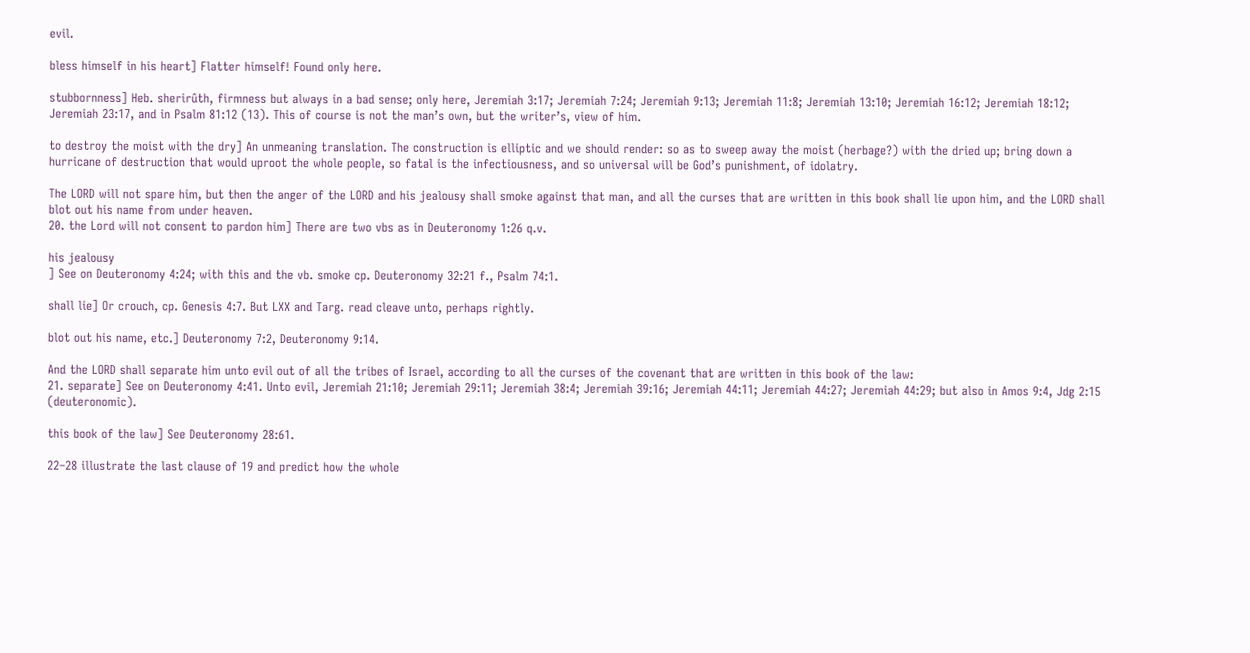evil.

bless himself in his heart] Flatter himself! Found only here.

stubbornness] Heb. sherirûth, firmness but always in a bad sense; only here, Jeremiah 3:17; Jeremiah 7:24; Jeremiah 9:13; Jeremiah 11:8; Jeremiah 13:10; Jeremiah 16:12; Jeremiah 18:12; Jeremiah 23:17, and in Psalm 81:12 (13). This of course is not the man’s own, but the writer’s, view of him.

to destroy the moist with the dry] An unmeaning translation. The construction is elliptic and we should render: so as to sweep away the moist (herbage?) with the dried up; bring down a hurricane of destruction that would uproot the whole people, so fatal is the infectiousness, and so universal will be God’s punishment, of idolatry.

The LORD will not spare him, but then the anger of the LORD and his jealousy shall smoke against that man, and all the curses that are written in this book shall lie upon him, and the LORD shall blot out his name from under heaven.
20. the Lord will not consent to pardon him] There are two vbs as in Deuteronomy 1:26 q.v.

his jealousy
] See on Deuteronomy 4:24; with this and the vb. smoke cp. Deuteronomy 32:21 f., Psalm 74:1.

shall lie] Or crouch, cp. Genesis 4:7. But LXX and Targ. read cleave unto, perhaps rightly.

blot out his name, etc.] Deuteronomy 7:2, Deuteronomy 9:14.

And the LORD shall separate him unto evil out of all the tribes of Israel, according to all the curses of the covenant that are written in this book of the law:
21. separate] See on Deuteronomy 4:41. Unto evil, Jeremiah 21:10; Jeremiah 29:11; Jeremiah 38:4; Jeremiah 39:16; Jeremiah 44:11; Jeremiah 44:27; Jeremiah 44:29; but also in Amos 9:4, Jdg 2:15 (deuteronomic).

this book of the law] See Deuteronomy 28:61.

22–28 illustrate the last clause of 19 and predict how the whole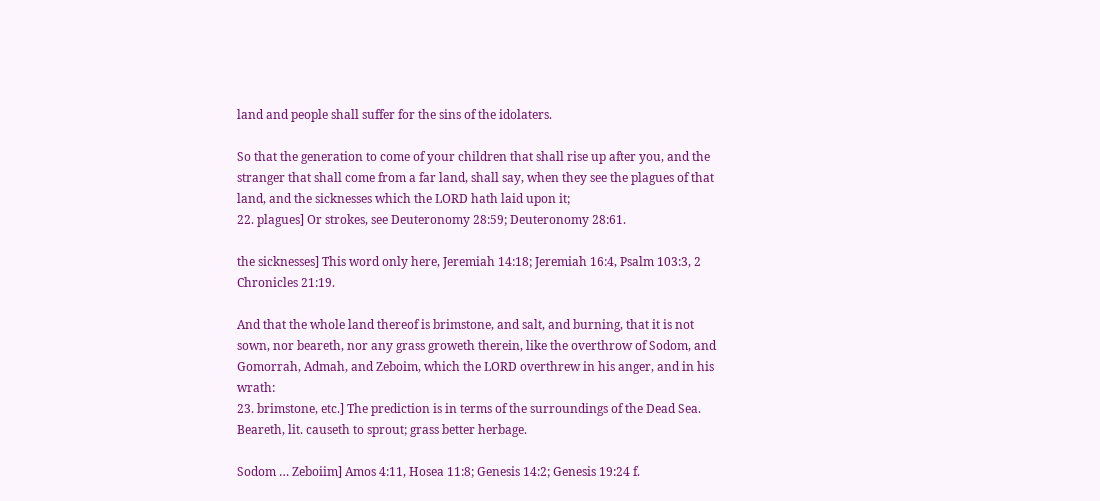land and people shall suffer for the sins of the idolaters.

So that the generation to come of your children that shall rise up after you, and the stranger that shall come from a far land, shall say, when they see the plagues of that land, and the sicknesses which the LORD hath laid upon it;
22. plagues] Or strokes, see Deuteronomy 28:59; Deuteronomy 28:61.

the sicknesses] This word only here, Jeremiah 14:18; Jeremiah 16:4, Psalm 103:3, 2 Chronicles 21:19.

And that the whole land thereof is brimstone, and salt, and burning, that it is not sown, nor beareth, nor any grass groweth therein, like the overthrow of Sodom, and Gomorrah, Admah, and Zeboim, which the LORD overthrew in his anger, and in his wrath:
23. brimstone, etc.] The prediction is in terms of the surroundings of the Dead Sea. Beareth, lit. causeth to sprout; grass better herbage.

Sodom … Zeboiim] Amos 4:11, Hosea 11:8; Genesis 14:2; Genesis 19:24 f.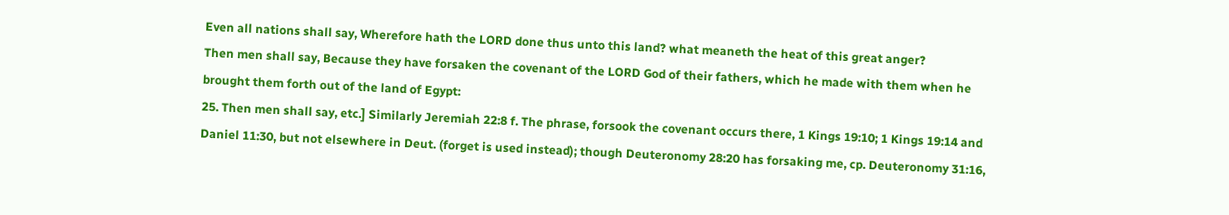Even all nations shall say, Wherefore hath the LORD done thus unto this land? what meaneth the heat of this great anger?
Then men shall say, Because they have forsaken the covenant of the LORD God of their fathers, which he made with them when he brought them forth out of the land of Egypt:
25. Then men shall say, etc.] Similarly Jeremiah 22:8 f. The phrase, forsook the covenant occurs there, 1 Kings 19:10; 1 Kings 19:14 and Daniel 11:30, but not elsewhere in Deut. (forget is used instead); though Deuteronomy 28:20 has forsaking me, cp. Deuteronomy 31:16,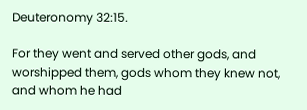Deuteronomy 32:15.

For they went and served other gods, and worshipped them, gods whom they knew not, and whom he had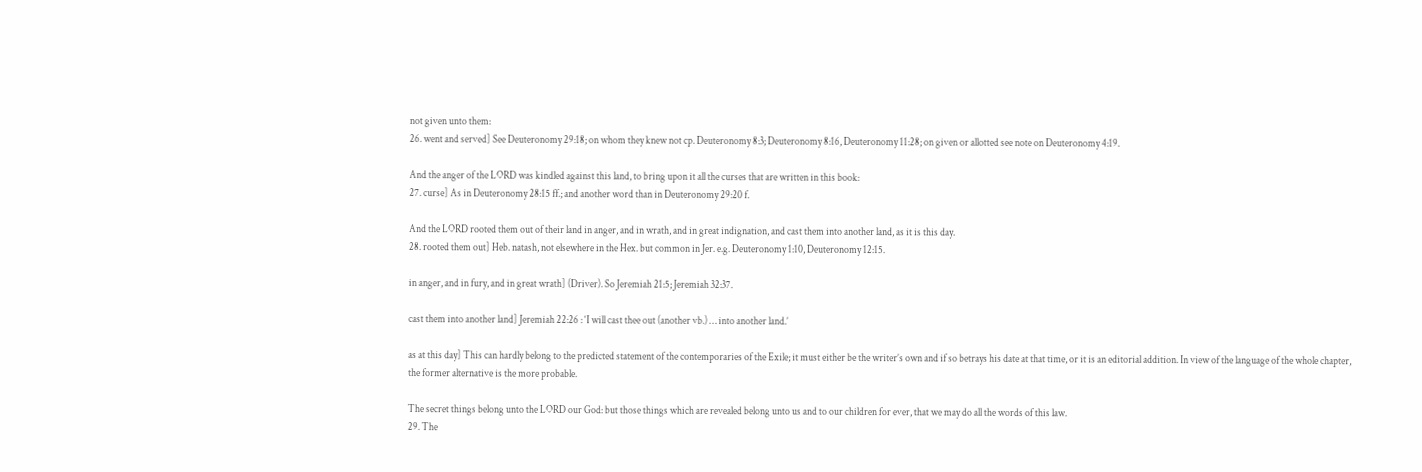not given unto them:
26. went and served] See Deuteronomy 29:18; on whom they knew not cp. Deuteronomy 8:3; Deuteronomy 8:16, Deuteronomy 11:28; on given or allotted see note on Deuteronomy 4:19.

And the anger of the LORD was kindled against this land, to bring upon it all the curses that are written in this book:
27. curse] As in Deuteronomy 28:15 ff.; and another word than in Deuteronomy 29:20 f.

And the LORD rooted them out of their land in anger, and in wrath, and in great indignation, and cast them into another land, as it is this day.
28. rooted them out] Heb. natash, not elsewhere in the Hex. but common in Jer. e.g. Deuteronomy 1:10, Deuteronomy 12:15.

in anger, and in fury, and in great wrath] (Driver). So Jeremiah 21:5; Jeremiah 32:37.

cast them into another land] Jeremiah 22:26 : ‘I will cast thee out (another vb.) … into another land.’

as at this day] This can hardly belong to the predicted statement of the contemporaries of the Exile; it must either be the writer’s own and if so betrays his date at that time, or it is an editorial addition. In view of the language of the whole chapter, the former alternative is the more probable.

The secret things belong unto the LORD our God: but those things which are revealed belong unto us and to our children for ever, that we may do all the words of this law.
29. The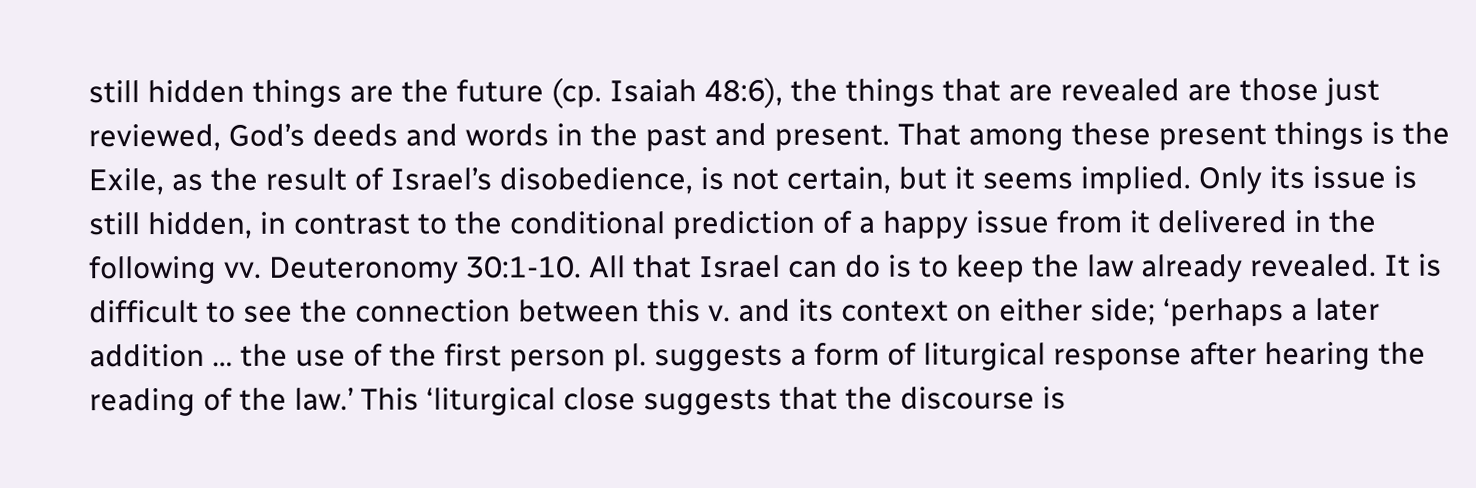still hidden things are the future (cp. Isaiah 48:6), the things that are revealed are those just reviewed, God’s deeds and words in the past and present. That among these present things is the Exile, as the result of Israel’s disobedience, is not certain, but it seems implied. Only its issue is still hidden, in contrast to the conditional prediction of a happy issue from it delivered in the following vv. Deuteronomy 30:1-10. All that Israel can do is to keep the law already revealed. It is difficult to see the connection between this v. and its context on either side; ‘perhaps a later addition … the use of the first person pl. suggests a form of liturgical response after hearing the reading of the law.’ This ‘liturgical close suggests that the discourse is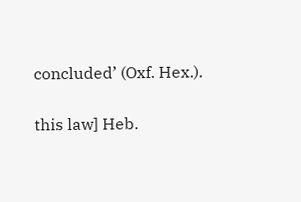concluded’ (Oxf. Hex.).

this law] Heb.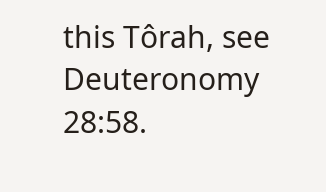this Tôrah, see Deuteronomy 28:58.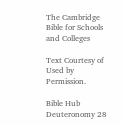The Cambridge Bible for Schools and Colleges

Text Courtesy of Used by Permission.

Bible Hub
Deuteronomy 28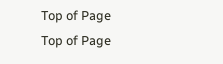Top of Page
Top of Page